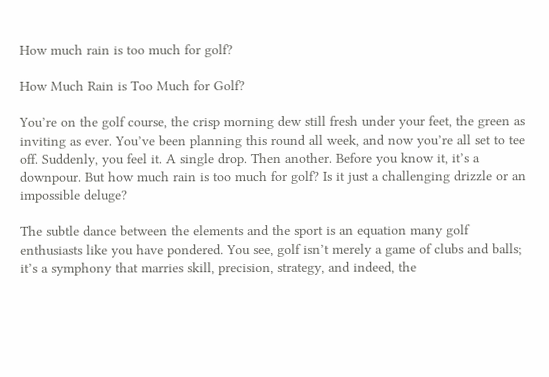How much rain is too much for golf?

How Much Rain is Too Much for Golf?

You’re on the golf course, the crisp morning dew still fresh under your feet, the green as inviting as ever. You’ve been planning this round all week, and now you’re all set to tee off. Suddenly, you feel it. A single drop. Then another. Before you know it, it’s a downpour. But how much rain is too much for golf? Is it just a challenging drizzle or an impossible deluge?

The subtle dance between the elements and the sport is an equation many golf enthusiasts like you have pondered. You see, golf isn’t merely a game of clubs and balls; it’s a symphony that marries skill, precision, strategy, and indeed, the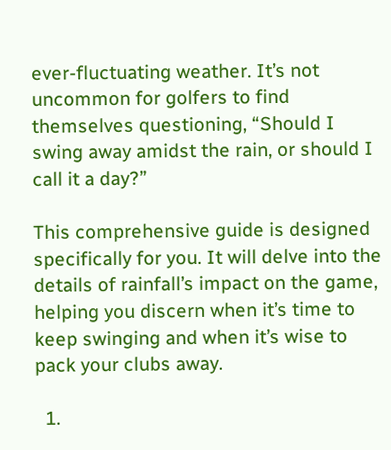ever-fluctuating weather. It’s not uncommon for golfers to find themselves questioning, “Should I swing away amidst the rain, or should I call it a day?”

This comprehensive guide is designed specifically for you. It will delve into the details of rainfall’s impact on the game, helping you discern when it’s time to keep swinging and when it’s wise to pack your clubs away.

  1.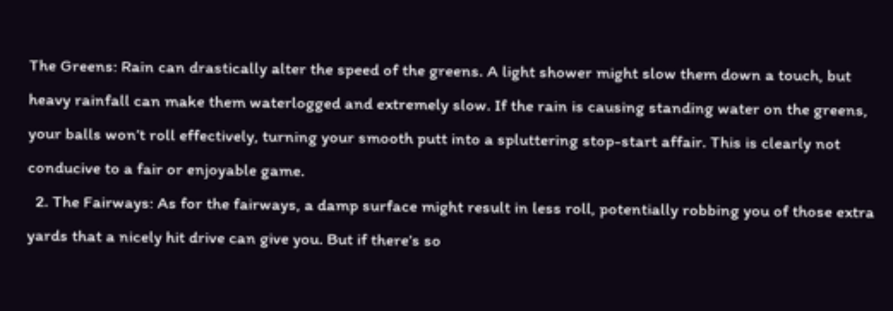The Greens: Rain can drastically alter the speed of the greens. A light shower might slow them down a touch, but heavy rainfall can make them waterlogged and extremely slow. If the rain is causing standing water on the greens, your balls won’t roll effectively, turning your smooth putt into a spluttering stop-start affair. This is clearly not conducive to a fair or enjoyable game.
  2. The Fairways: As for the fairways, a damp surface might result in less roll, potentially robbing you of those extra yards that a nicely hit drive can give you. But if there’s so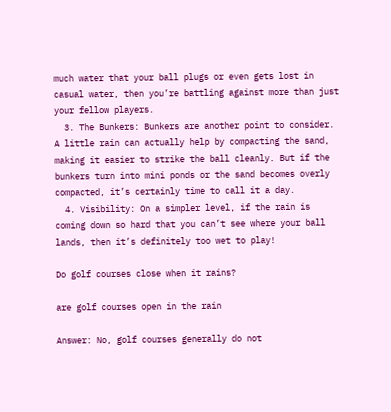much water that your ball plugs or even gets lost in casual water, then you’re battling against more than just your fellow players.
  3. The Bunkers: Bunkers are another point to consider. A little rain can actually help by compacting the sand, making it easier to strike the ball cleanly. But if the bunkers turn into mini ponds or the sand becomes overly compacted, it’s certainly time to call it a day.
  4. Visibility: On a simpler level, if the rain is coming down so hard that you can’t see where your ball lands, then it’s definitely too wet to play!

Do golf courses close when it rains?

are golf courses open in the rain

Answer: No, golf courses generally do not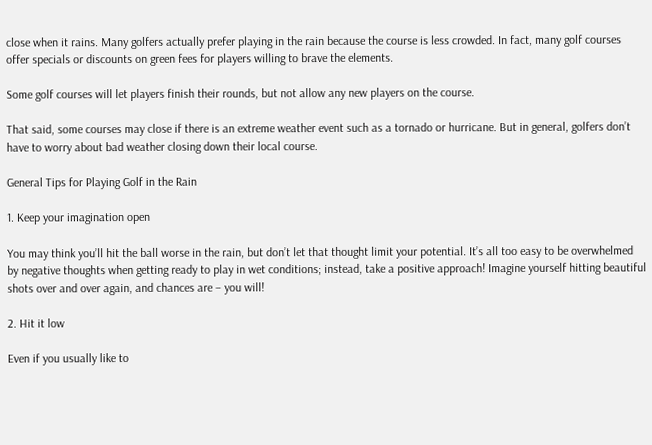close when it rains. Many golfers actually prefer playing in the rain because the course is less crowded. In fact, many golf courses offer specials or discounts on green fees for players willing to brave the elements.

Some golf courses will let players finish their rounds, but not allow any new players on the course.

That said, some courses may close if there is an extreme weather event such as a tornado or hurricane. But in general, golfers don’t have to worry about bad weather closing down their local course.

General Tips for Playing Golf in the Rain

1. Keep your imagination open

You may think you’ll hit the ball worse in the rain, but don’t let that thought limit your potential. It’s all too easy to be overwhelmed by negative thoughts when getting ready to play in wet conditions; instead, take a positive approach! Imagine yourself hitting beautiful shots over and over again, and chances are – you will!

2. Hit it low

Even if you usually like to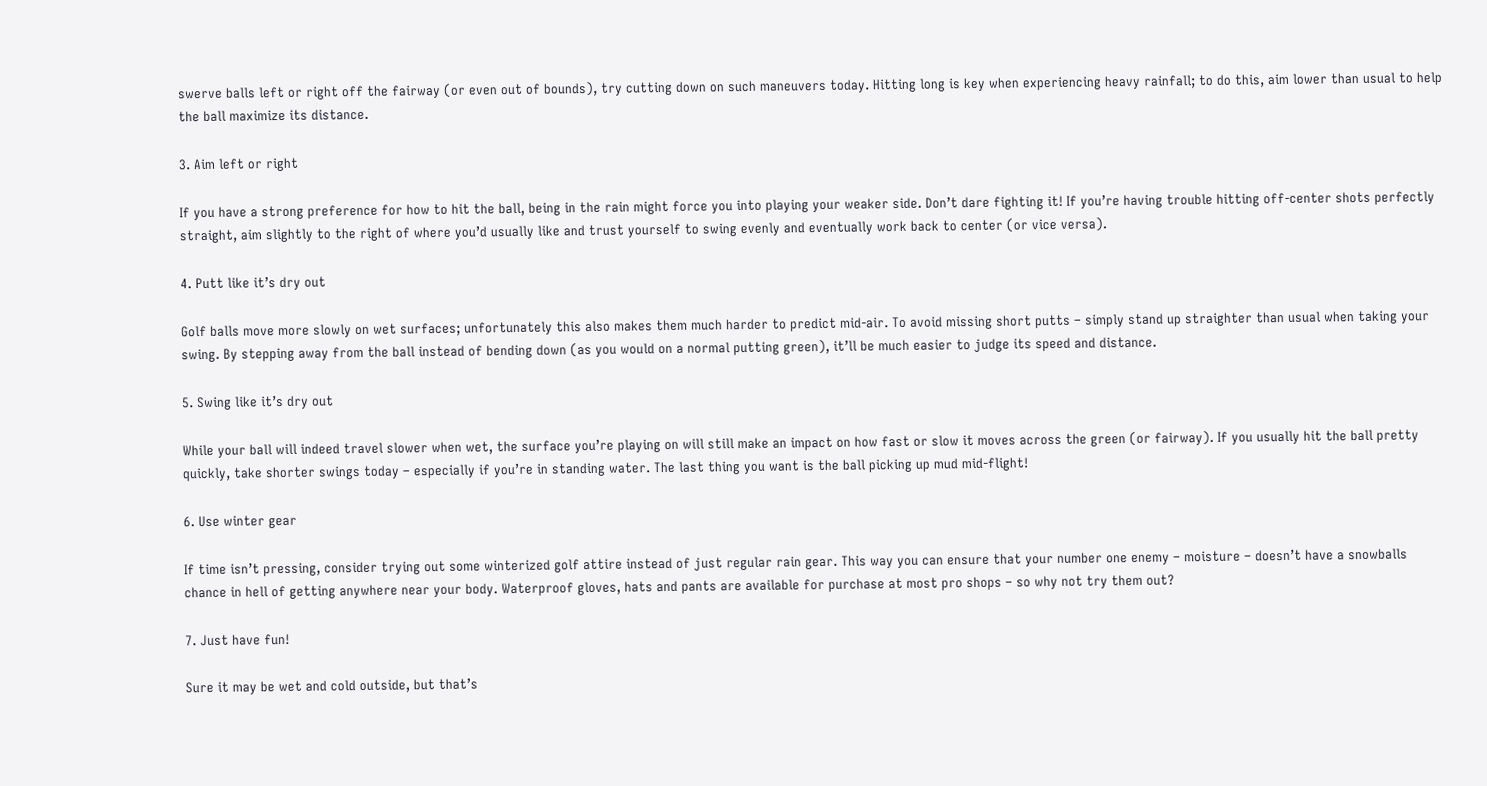swerve balls left or right off the fairway (or even out of bounds), try cutting down on such maneuvers today. Hitting long is key when experiencing heavy rainfall; to do this, aim lower than usual to help the ball maximize its distance.

3. Aim left or right

If you have a strong preference for how to hit the ball, being in the rain might force you into playing your weaker side. Don’t dare fighting it! If you’re having trouble hitting off-center shots perfectly straight, aim slightly to the right of where you’d usually like and trust yourself to swing evenly and eventually work back to center (or vice versa).

4. Putt like it’s dry out

Golf balls move more slowly on wet surfaces; unfortunately this also makes them much harder to predict mid-air. To avoid missing short putts – simply stand up straighter than usual when taking your swing. By stepping away from the ball instead of bending down (as you would on a normal putting green), it’ll be much easier to judge its speed and distance.

5. Swing like it’s dry out

While your ball will indeed travel slower when wet, the surface you’re playing on will still make an impact on how fast or slow it moves across the green (or fairway). If you usually hit the ball pretty quickly, take shorter swings today – especially if you’re in standing water. The last thing you want is the ball picking up mud mid-flight!

6. Use winter gear

If time isn’t pressing, consider trying out some winterized golf attire instead of just regular rain gear. This way you can ensure that your number one enemy – moisture – doesn’t have a snowballs chance in hell of getting anywhere near your body. Waterproof gloves, hats and pants are available for purchase at most pro shops – so why not try them out?

7. Just have fun!

Sure it may be wet and cold outside, but that’s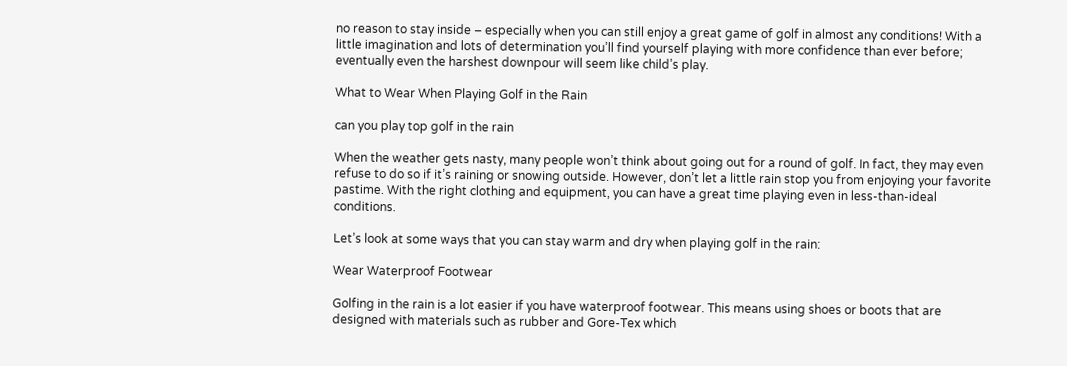no reason to stay inside – especially when you can still enjoy a great game of golf in almost any conditions! With a little imagination and lots of determination you’ll find yourself playing with more confidence than ever before; eventually even the harshest downpour will seem like child’s play.

What to Wear When Playing Golf in the Rain

can you play top golf in the rain

When the weather gets nasty, many people won’t think about going out for a round of golf. In fact, they may even refuse to do so if it’s raining or snowing outside. However, don’t let a little rain stop you from enjoying your favorite pastime. With the right clothing and equipment, you can have a great time playing even in less-than-ideal conditions.

Let’s look at some ways that you can stay warm and dry when playing golf in the rain:

Wear Waterproof Footwear

Golfing in the rain is a lot easier if you have waterproof footwear. This means using shoes or boots that are designed with materials such as rubber and Gore-Tex which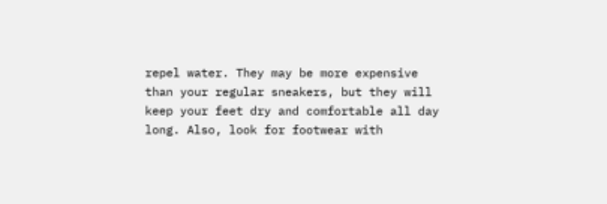repel water. They may be more expensive than your regular sneakers, but they will keep your feet dry and comfortable all day long. Also, look for footwear with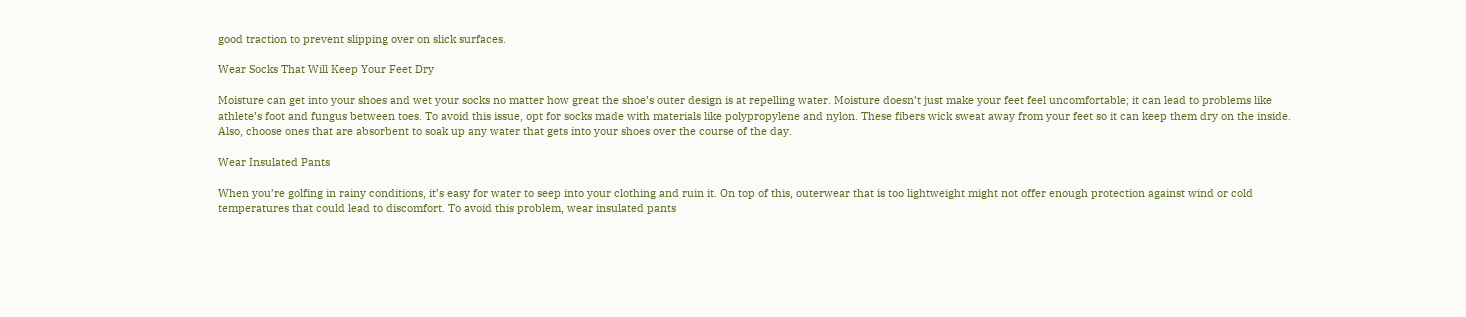good traction to prevent slipping over on slick surfaces.

Wear Socks That Will Keep Your Feet Dry

Moisture can get into your shoes and wet your socks no matter how great the shoe’s outer design is at repelling water. Moisture doesn’t just make your feet feel uncomfortable; it can lead to problems like athlete’s foot and fungus between toes. To avoid this issue, opt for socks made with materials like polypropylene and nylon. These fibers wick sweat away from your feet so it can keep them dry on the inside. Also, choose ones that are absorbent to soak up any water that gets into your shoes over the course of the day.

Wear Insulated Pants

When you’re golfing in rainy conditions, it’s easy for water to seep into your clothing and ruin it. On top of this, outerwear that is too lightweight might not offer enough protection against wind or cold temperatures that could lead to discomfort. To avoid this problem, wear insulated pants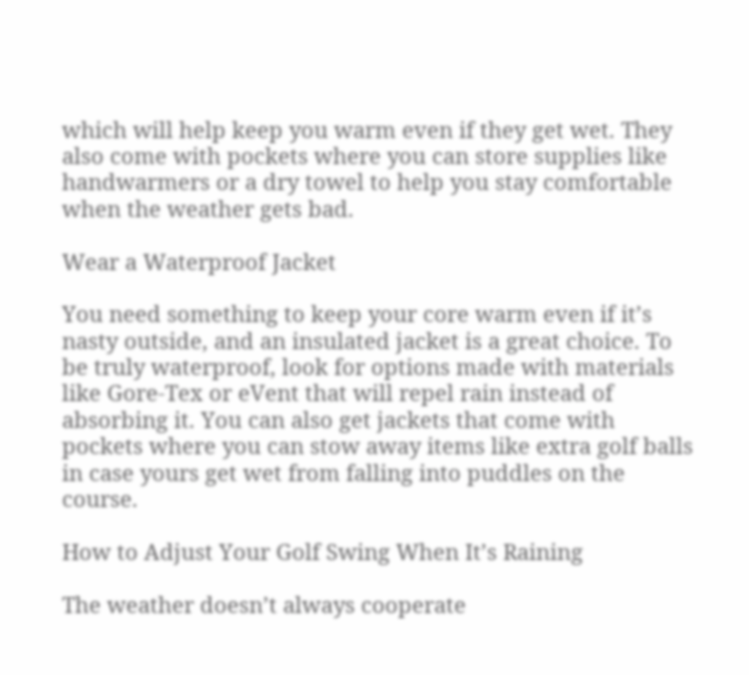which will help keep you warm even if they get wet. They also come with pockets where you can store supplies like handwarmers or a dry towel to help you stay comfortable when the weather gets bad.

Wear a Waterproof Jacket

You need something to keep your core warm even if it’s nasty outside, and an insulated jacket is a great choice. To be truly waterproof, look for options made with materials like Gore-Tex or eVent that will repel rain instead of absorbing it. You can also get jackets that come with pockets where you can stow away items like extra golf balls in case yours get wet from falling into puddles on the course.

How to Adjust Your Golf Swing When It’s Raining

The weather doesn’t always cooperate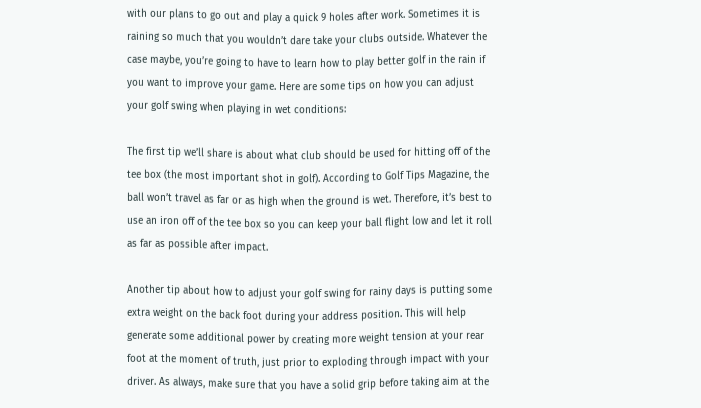with our plans to go out and play a quick 9 holes after work. Sometimes it is raining so much that you wouldn’t dare take your clubs outside. Whatever the case maybe, you’re going to have to learn how to play better golf in the rain if you want to improve your game. Here are some tips on how you can adjust your golf swing when playing in wet conditions:

The first tip we’ll share is about what club should be used for hitting off of the tee box (the most important shot in golf). According to Golf Tips Magazine, the ball won’t travel as far or as high when the ground is wet. Therefore, it’s best to use an iron off of the tee box so you can keep your ball flight low and let it roll as far as possible after impact.

Another tip about how to adjust your golf swing for rainy days is putting some extra weight on the back foot during your address position. This will help generate some additional power by creating more weight tension at your rear foot at the moment of truth, just prior to exploding through impact with your driver. As always, make sure that you have a solid grip before taking aim at the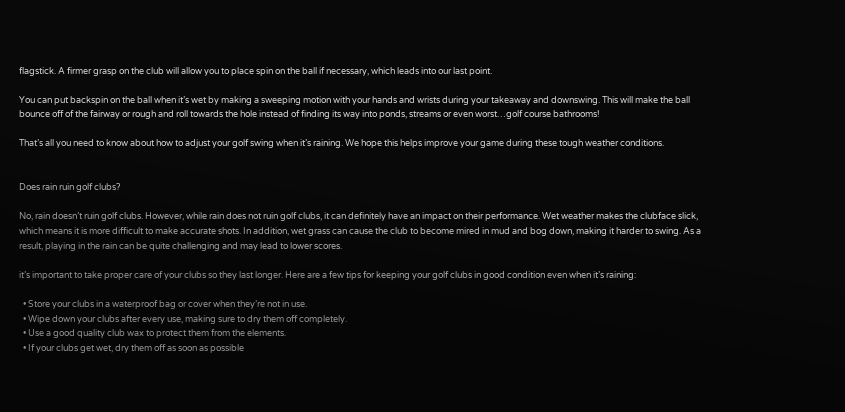flagstick. A firmer grasp on the club will allow you to place spin on the ball if necessary, which leads into our last point.

You can put backspin on the ball when it’s wet by making a sweeping motion with your hands and wrists during your takeaway and downswing. This will make the ball bounce off of the fairway or rough and roll towards the hole instead of finding its way into ponds, streams or even worst…golf course bathrooms!

That’s all you need to know about how to adjust your golf swing when it’s raining. We hope this helps improve your game during these tough weather conditions.


Does rain ruin golf clubs?

No, rain doesn’t ruin golf clubs. However, while rain does not ruin golf clubs, it can definitely have an impact on their performance. Wet weather makes the clubface slick, which means it is more difficult to make accurate shots. In addition, wet grass can cause the club to become mired in mud and bog down, making it harder to swing. As a result, playing in the rain can be quite challenging and may lead to lower scores.

it’s important to take proper care of your clubs so they last longer. Here are a few tips for keeping your golf clubs in good condition even when it’s raining:

  • Store your clubs in a waterproof bag or cover when they’re not in use.
  • Wipe down your clubs after every use, making sure to dry them off completely.
  • Use a good quality club wax to protect them from the elements.
  • If your clubs get wet, dry them off as soon as possible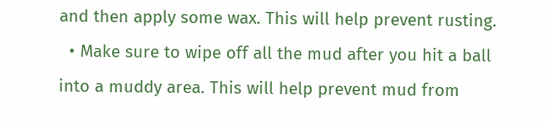and then apply some wax. This will help prevent rusting.
  • Make sure to wipe off all the mud after you hit a ball into a muddy area. This will help prevent mud from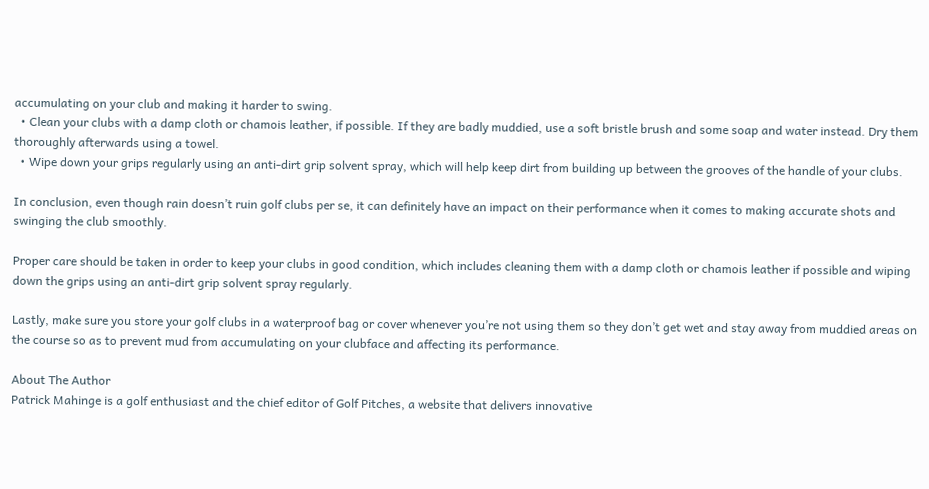accumulating on your club and making it harder to swing.
  • Clean your clubs with a damp cloth or chamois leather, if possible. If they are badly muddied, use a soft bristle brush and some soap and water instead. Dry them thoroughly afterwards using a towel.
  • Wipe down your grips regularly using an anti-dirt grip solvent spray, which will help keep dirt from building up between the grooves of the handle of your clubs.

In conclusion, even though rain doesn’t ruin golf clubs per se, it can definitely have an impact on their performance when it comes to making accurate shots and swinging the club smoothly.

Proper care should be taken in order to keep your clubs in good condition, which includes cleaning them with a damp cloth or chamois leather if possible and wiping down the grips using an anti-dirt grip solvent spray regularly.

Lastly, make sure you store your golf clubs in a waterproof bag or cover whenever you’re not using them so they don’t get wet and stay away from muddied areas on the course so as to prevent mud from accumulating on your clubface and affecting its performance.

About The Author
Patrick Mahinge is a golf enthusiast and the chief editor of Golf Pitches, a website that delivers innovative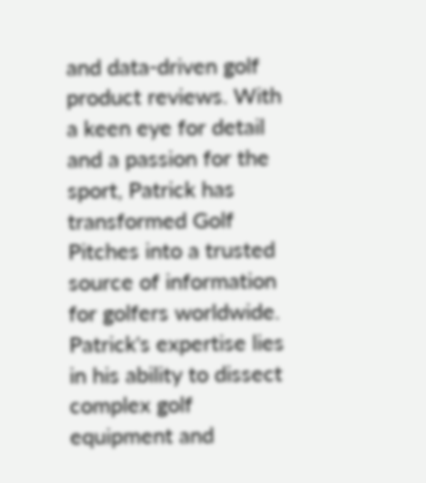and data-driven golf product reviews. With a keen eye for detail and a passion for the sport, Patrick has transformed Golf Pitches into a trusted source of information for golfers worldwide. Patrick's expertise lies in his ability to dissect complex golf equipment and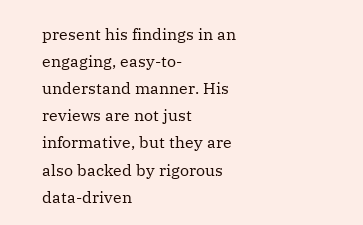present his findings in an engaging, easy-to-understand manner. His reviews are not just informative, but they are also backed by rigorous data-driven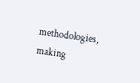methodologies, making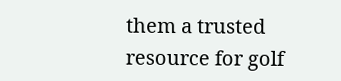them a trusted resource for golf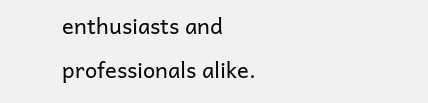enthusiasts and professionals alike.